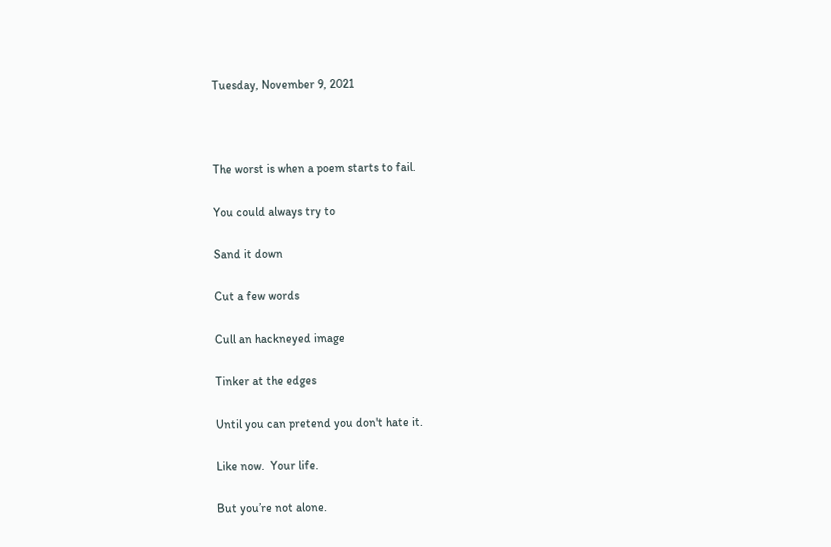Tuesday, November 9, 2021



The worst is when a poem starts to fail.

You could always try to

Sand it down

Cut a few words

Cull an hackneyed image

Tinker at the edges

Until you can pretend you don't hate it.

Like now.  Your life.

But you’re not alone.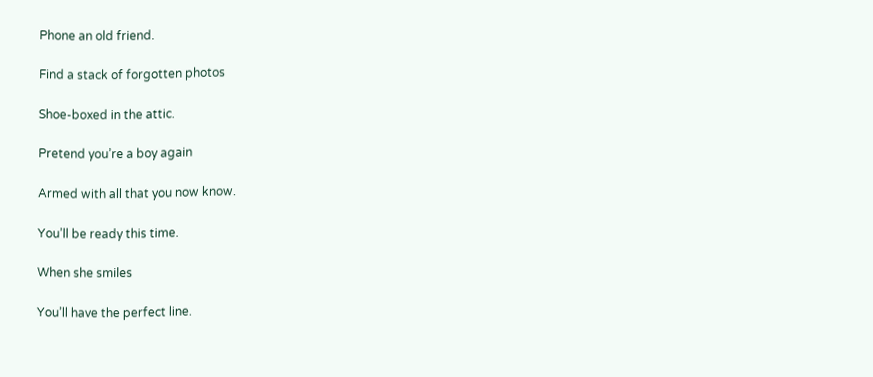Phone an old friend.

Find a stack of forgotten photos

Shoe-boxed in the attic.

Pretend you’re a boy again

Armed with all that you now know.

You’ll be ready this time.

When she smiles

You’ll have the perfect line.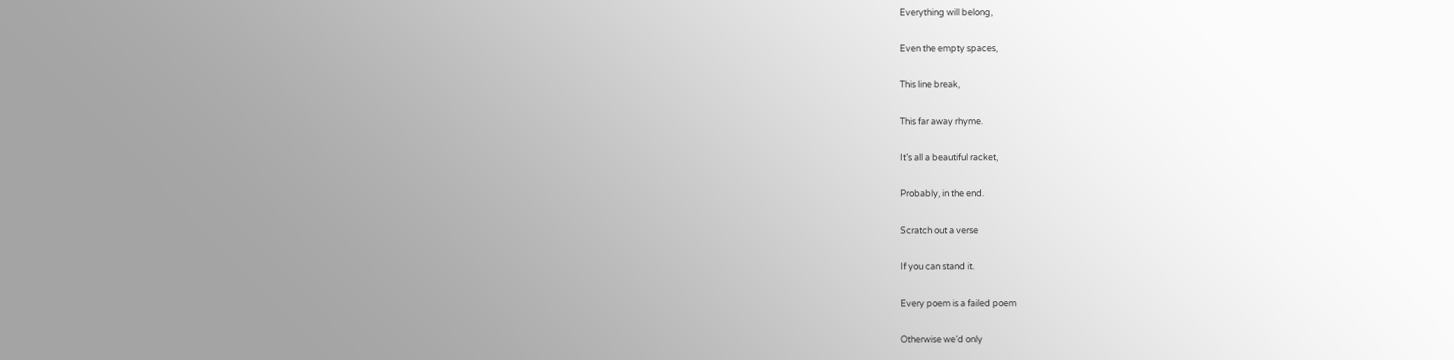Everything will belong,

Even the empty spaces,

This line break,

This far away rhyme.

It’s all a beautiful racket,

Probably, in the end.

Scratch out a verse

If you can stand it.

Every poem is a failed poem

Otherwise we’d only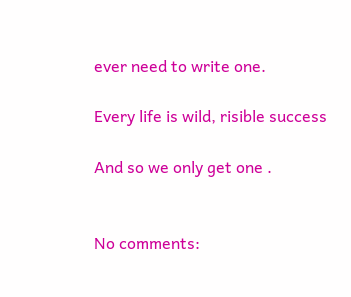ever need to write one.

Every life is wild, risible success

And so we only get one .


No comments: